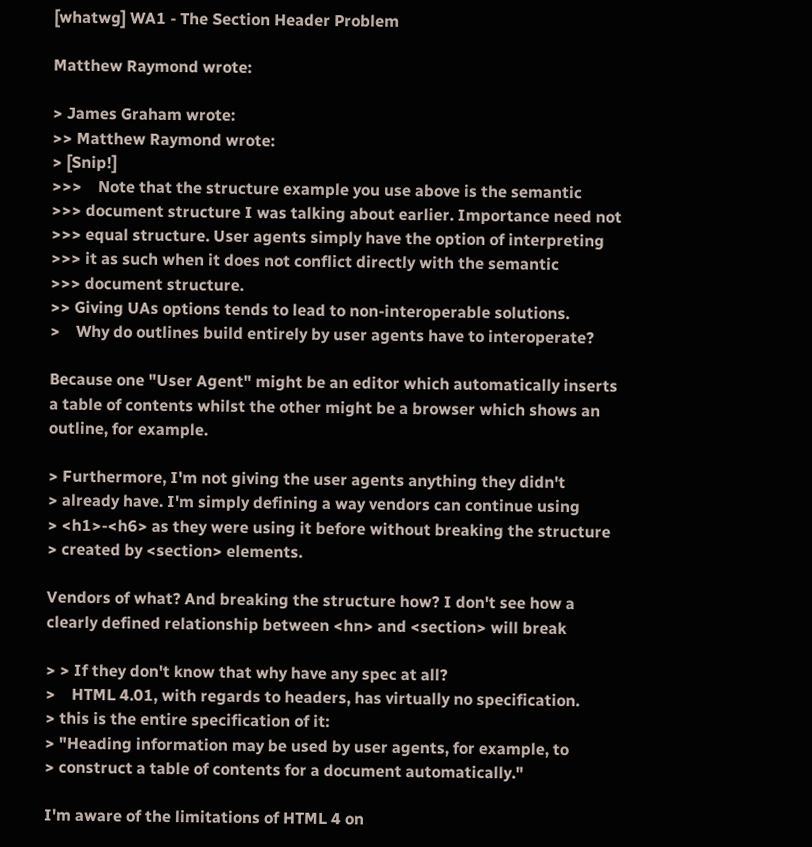[whatwg] WA1 - The Section Header Problem

Matthew Raymond wrote:

> James Graham wrote:
>> Matthew Raymond wrote:
> [Snip!]
>>>    Note that the structure example you use above is the semantic
>>> document structure I was talking about earlier. Importance need not
>>> equal structure. User agents simply have the option of interpreting
>>> it as such when it does not conflict directly with the semantic
>>> document structure.
>> Giving UAs options tends to lead to non-interoperable solutions.
>    Why do outlines build entirely by user agents have to interoperate?

Because one "User Agent" might be an editor which automatically inserts
a table of contents whilst the other might be a browser which shows an
outline, for example.

> Furthermore, I'm not giving the user agents anything they didn't
> already have. I'm simply defining a way vendors can continue using
> <h1>-<h6> as they were using it before without breaking the structure
> created by <section> elements.

Vendors of what? And breaking the structure how? I don't see how a
clearly defined relationship between <hn> and <section> will break

> > If they don't know that why have any spec at all?
>    HTML 4.01, with regards to headers, has virtually no specification.
> this is the entire specification of it:
> "Heading information may be used by user agents, for example, to
> construct a table of contents for a document automatically."

I'm aware of the limitations of HTML 4 on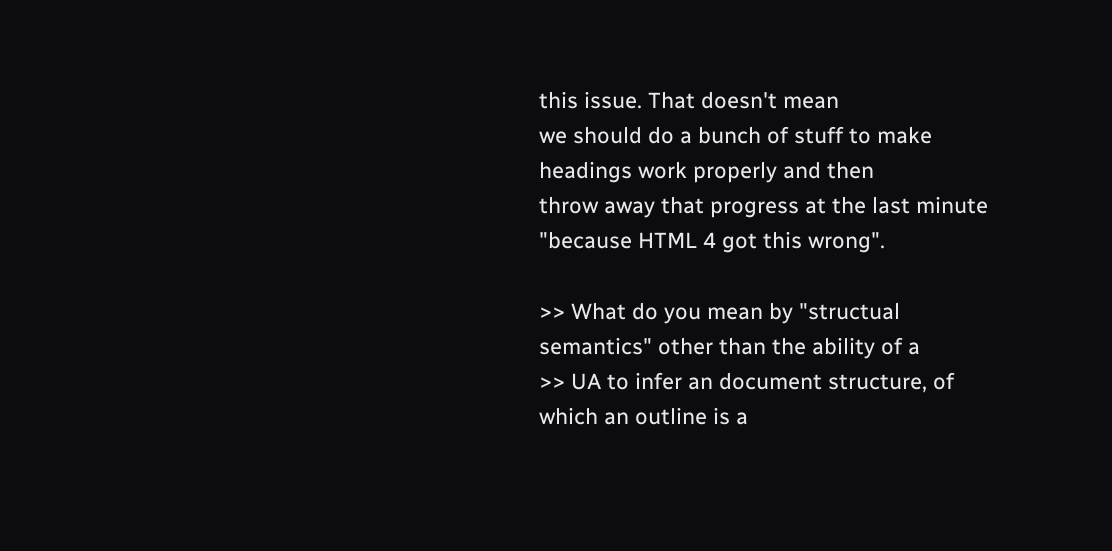this issue. That doesn't mean
we should do a bunch of stuff to make headings work properly and then
throw away that progress at the last minute "because HTML 4 got this wrong".

>> What do you mean by "structual semantics" other than the ability of a
>> UA to infer an document structure, of which an outline is a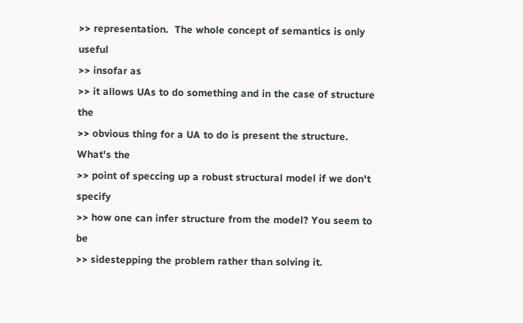>> representation.  The whole concept of semantics is only useful
>> insofar as
>> it allows UAs to do something and in the case of structure the
>> obvious thing for a UA to do is present the structure. What's the
>> point of speccing up a robust structural model if we don't specify
>> how one can infer structure from the model? You seem to be
>> sidestepping the problem rather than solving it.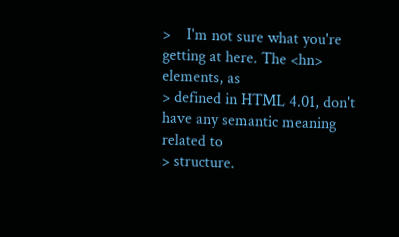>    I'm not sure what you're getting at here. The <hn> elements, as
> defined in HTML 4.01, don't have any semantic meaning related to
> structure.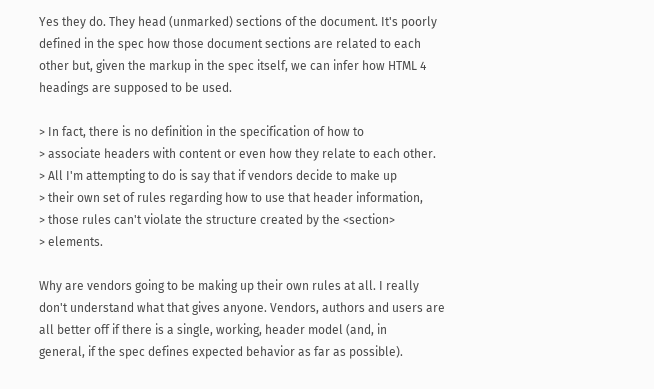Yes they do. They head (unmarked) sections of the document. It's poorly
defined in the spec how those document sections are related to each
other but, given the markup in the spec itself, we can infer how HTML 4
headings are supposed to be used.

> In fact, there is no definition in the specification of how to
> associate headers with content or even how they relate to each other.
> All I'm attempting to do is say that if vendors decide to make up
> their own set of rules regarding how to use that header information,
> those rules can't violate the structure created by the <section>
> elements.

Why are vendors going to be making up their own rules at all. I really
don't understand what that gives anyone. Vendors, authors and users are
all better off if there is a single, working, header model (and, in
general, if the spec defines expected behavior as far as possible).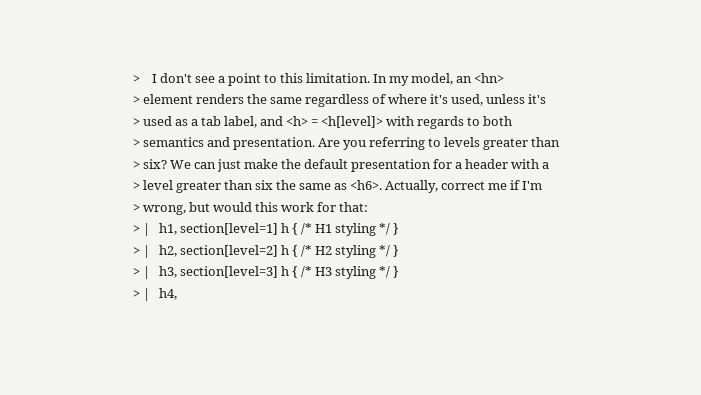>    I don't see a point to this limitation. In my model, an <hn>
> element renders the same regardless of where it's used, unless it's
> used as a tab label, and <h> = <h[level]> with regards to both
> semantics and presentation. Are you referring to levels greater than
> six? We can just make the default presentation for a header with a
> level greater than six the same as <h6>. Actually, correct me if I'm
> wrong, but would this work for that:
> |   h1, section[level=1] h { /* H1 styling */ }
> |   h2, section[level=2] h { /* H2 styling */ }
> |   h3, section[level=3] h { /* H3 styling */ }
> |   h4,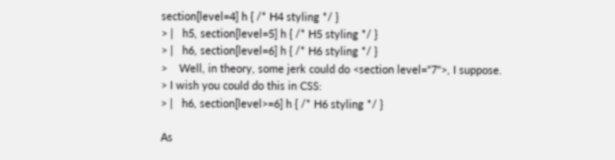section[level=4] h { /* H4 styling */ }
> |   h5, section[level=5] h { /* H5 styling */ }
> |   h6, section[level=6] h { /* H6 styling */ }
>    Well, in theory, some jerk could do <section level="7">, I suppose.
> I wish you could do this in CSS:
> |   h6, section[level>=6] h { /* H6 styling */ }

As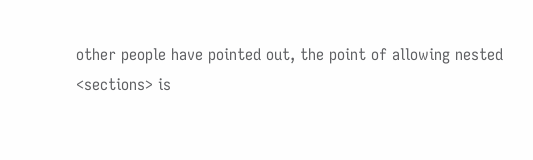other people have pointed out, the point of allowing nested
<sections> is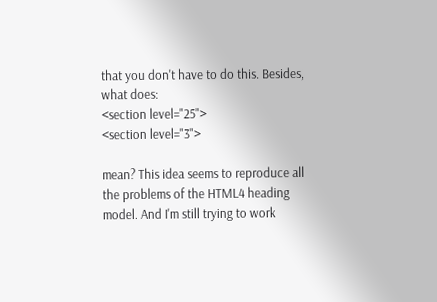that you don't have to do this. Besides, what does:
<section level="25">
<section level="3">

mean? This idea seems to reproduce all the problems of the HTML4 heading
model. And I'm still trying to work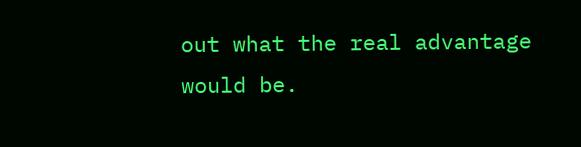out what the real advantage would be.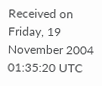Received on Friday, 19 November 2004 01:35:20 UTC